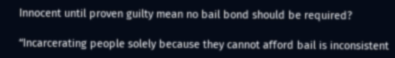Innocent until proven guilty mean no bail bond should be required?

“Incarcerating people solely because they cannot afford bail is inconsistent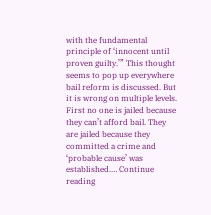with the fundamental principle of ‘innocent until proven guilty.’” This thought seems to pop up everywhere bail reform is discussed. But it is wrong on multiple levels. First no one is jailed because they can’t afford bail. They are jailed because they committed a crime and ‘probable cause’ was established.… Continue reading